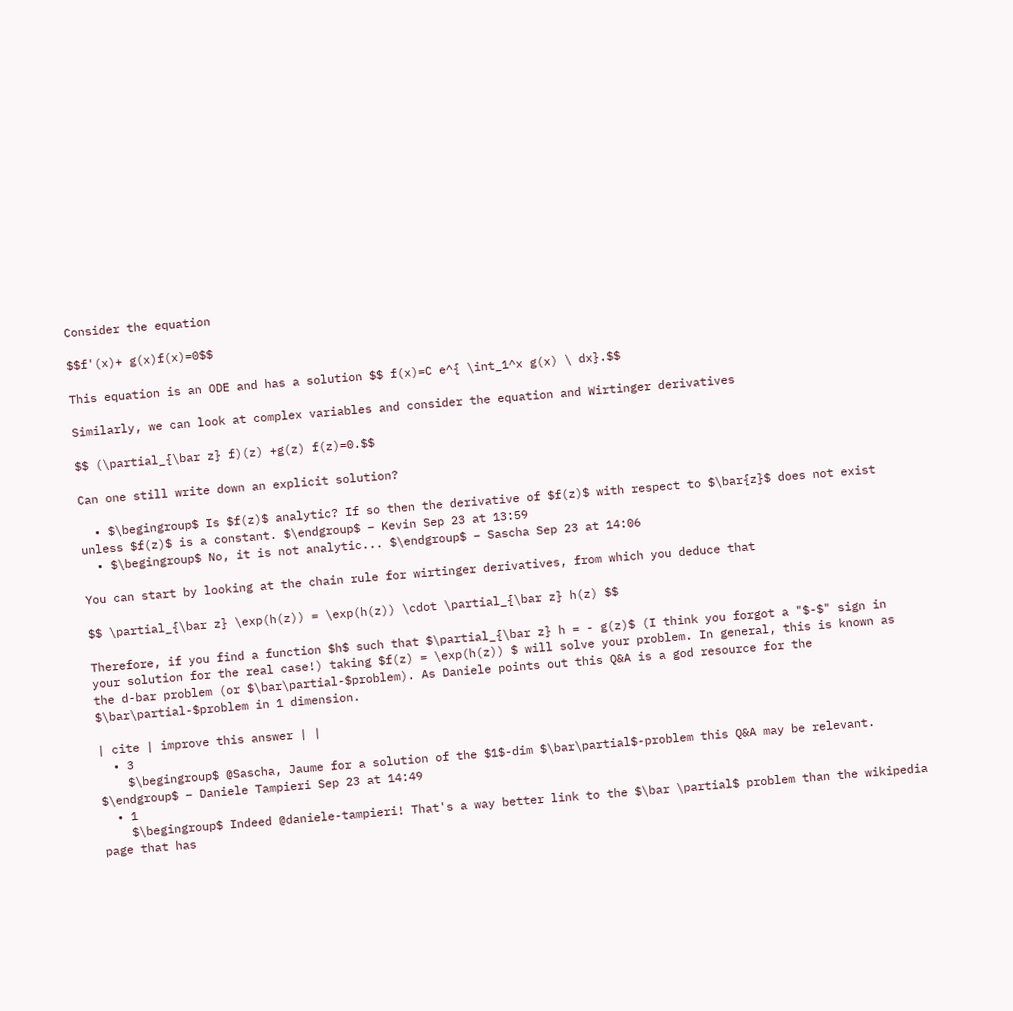Consider the equation

$$f'(x)+ g(x)f(x)=0$$

This equation is an ODE and has a solution $$ f(x)=C e^{ \int_1^x g(x) \ dx}.$$

Similarly, we can look at complex variables and consider the equation and Wirtinger derivatives

$$ (\partial_{\bar z} f)(z) +g(z) f(z)=0.$$

Can one still write down an explicit solution?

  • $\begingroup$ Is $f(z)$ analytic? If so then the derivative of $f(z)$ with respect to $\bar{z}$ does not exist unless $f(z)$ is a constant. $\endgroup$ – Kevin Sep 23 at 13:59
  • $\begingroup$ No, it is not analytic... $\endgroup$ – Sascha Sep 23 at 14:06

You can start by looking at the chain rule for wirtinger derivatives, from which you deduce that

$$ \partial_{\bar z} \exp(h(z)) = \exp(h(z)) \cdot \partial_{\bar z} h(z) $$

Therefore, if you find a function $h$ such that $\partial_{\bar z} h = - g(z)$ (I think you forgot a "$-$" sign in your solution for the real case!) taking $f(z) = \exp(h(z)) $ will solve your problem. In general, this is known as the d-bar problem (or $\bar\partial-$problem). As Daniele points out this Q&A is a god resource for the $\bar\partial-$problem in 1 dimension.

| cite | improve this answer | |
  • 3
    $\begingroup$ @Sascha, Jaume for a solution of the $1$-dim $\bar\partial$-problem this Q&A may be relevant. $\endgroup$ – Daniele Tampieri Sep 23 at 14:49
  • 1
    $\begingroup$ Indeed @daniele-tampieri! That's a way better link to the $\bar \partial$ problem than the wikipedia page that has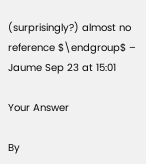(surprisingly?) almost no reference $\endgroup$ – Jaume Sep 23 at 15:01

Your Answer

By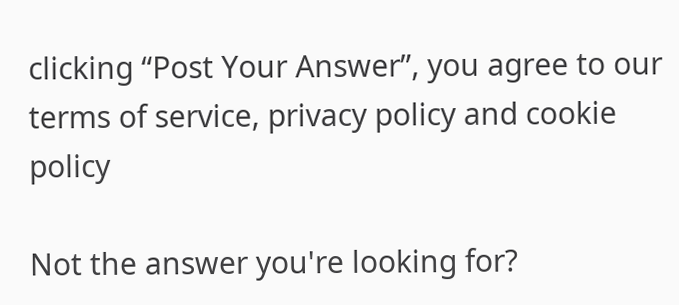clicking “Post Your Answer”, you agree to our terms of service, privacy policy and cookie policy

Not the answer you're looking for?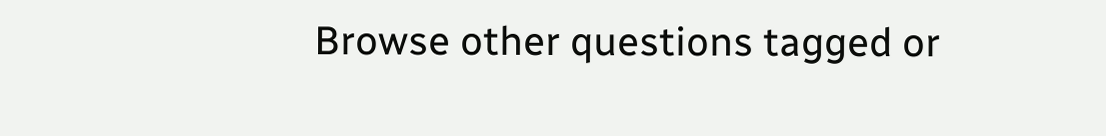Browse other questions tagged or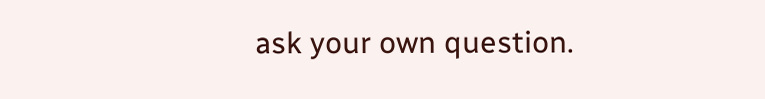ask your own question.